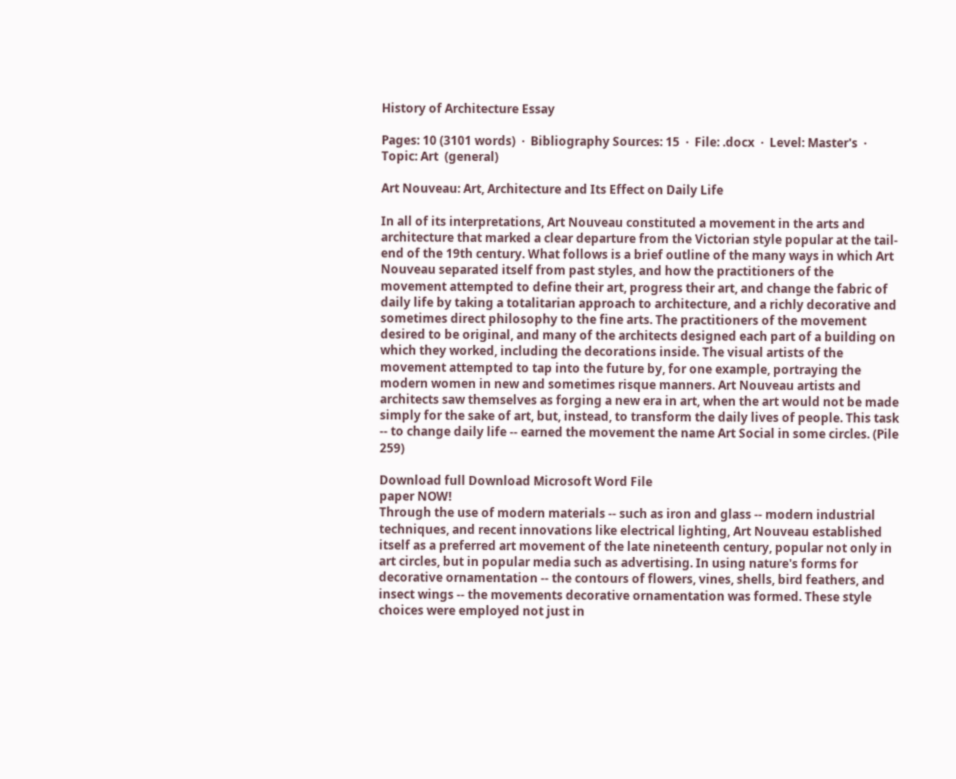History of Architecture Essay

Pages: 10 (3101 words)  ·  Bibliography Sources: 15  ·  File: .docx  ·  Level: Master's  ·  Topic: Art  (general)

Art Nouveau: Art, Architecture and Its Effect on Daily Life

In all of its interpretations, Art Nouveau constituted a movement in the arts and architecture that marked a clear departure from the Victorian style popular at the tail-end of the 19th century. What follows is a brief outline of the many ways in which Art Nouveau separated itself from past styles, and how the practitioners of the movement attempted to define their art, progress their art, and change the fabric of daily life by taking a totalitarian approach to architecture, and a richly decorative and sometimes direct philosophy to the fine arts. The practitioners of the movement desired to be original, and many of the architects designed each part of a building on which they worked, including the decorations inside. The visual artists of the movement attempted to tap into the future by, for one example, portraying the modern women in new and sometimes risque manners. Art Nouveau artists and architects saw themselves as forging a new era in art, when the art would not be made simply for the sake of art, but, instead, to transform the daily lives of people. This task -- to change daily life -- earned the movement the name Art Social in some circles. (Pile 259)

Download full Download Microsoft Word File
paper NOW!
Through the use of modern materials -- such as iron and glass -- modern industrial techniques, and recent innovations like electrical lighting, Art Nouveau established itself as a preferred art movement of the late nineteenth century, popular not only in art circles, but in popular media such as advertising. In using nature's forms for decorative ornamentation -- the contours of flowers, vines, shells, bird feathers, and insect wings -- the movements decorative ornamentation was formed. These style choices were employed not just in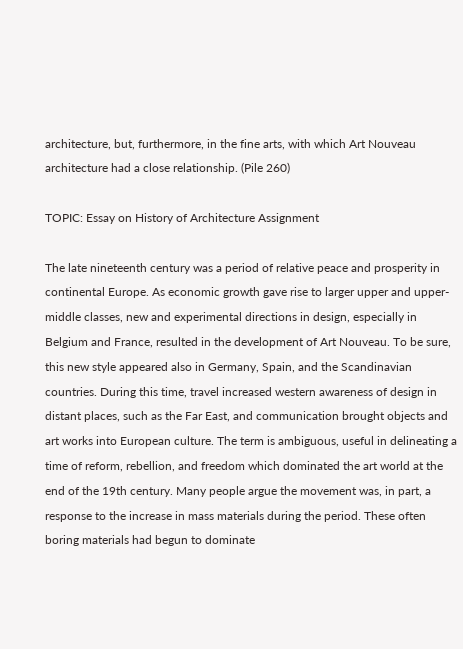architecture, but, furthermore, in the fine arts, with which Art Nouveau architecture had a close relationship. (Pile 260)

TOPIC: Essay on History of Architecture Assignment

The late nineteenth century was a period of relative peace and prosperity in continental Europe. As economic growth gave rise to larger upper and upper-middle classes, new and experimental directions in design, especially in Belgium and France, resulted in the development of Art Nouveau. To be sure, this new style appeared also in Germany, Spain, and the Scandinavian countries. During this time, travel increased western awareness of design in distant places, such as the Far East, and communication brought objects and art works into European culture. The term is ambiguous, useful in delineating a time of reform, rebellion, and freedom which dominated the art world at the end of the 19th century. Many people argue the movement was, in part, a response to the increase in mass materials during the period. These often boring materials had begun to dominate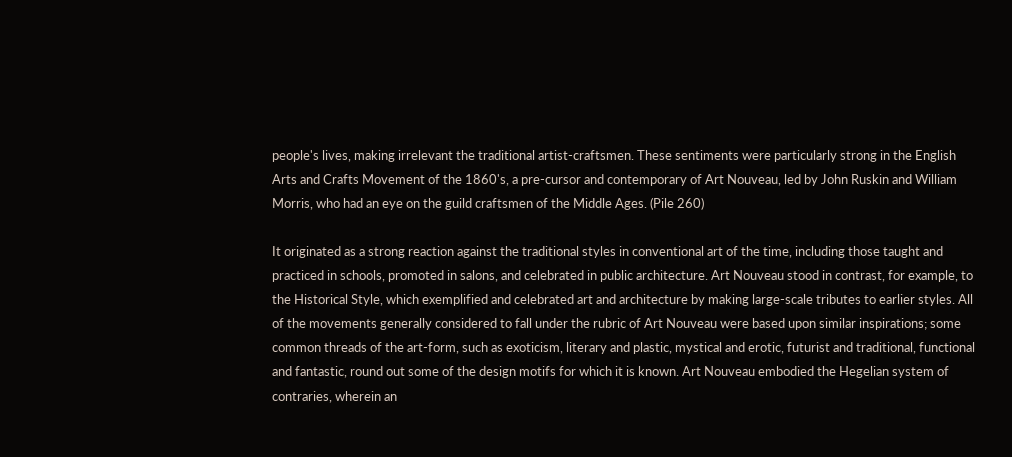people's lives, making irrelevant the traditional artist-craftsmen. These sentiments were particularly strong in the English Arts and Crafts Movement of the 1860's, a pre-cursor and contemporary of Art Nouveau, led by John Ruskin and William Morris, who had an eye on the guild craftsmen of the Middle Ages. (Pile 260)

It originated as a strong reaction against the traditional styles in conventional art of the time, including those taught and practiced in schools, promoted in salons, and celebrated in public architecture. Art Nouveau stood in contrast, for example, to the Historical Style, which exemplified and celebrated art and architecture by making large-scale tributes to earlier styles. All of the movements generally considered to fall under the rubric of Art Nouveau were based upon similar inspirations; some common threads of the art-form, such as exoticism, literary and plastic, mystical and erotic, futurist and traditional, functional and fantastic, round out some of the design motifs for which it is known. Art Nouveau embodied the Hegelian system of contraries, wherein an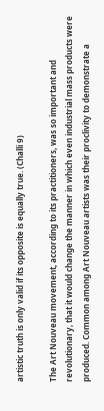artistic truth is only valid if its opposite is equally true. (Challi 9)

The Art Nouveau movement, according to its practitioners, was so important and revolutionary, that it would change the manner in which even industrial mass products were produced. Common among Art Nouveau artists was their proclivity to demonstrate a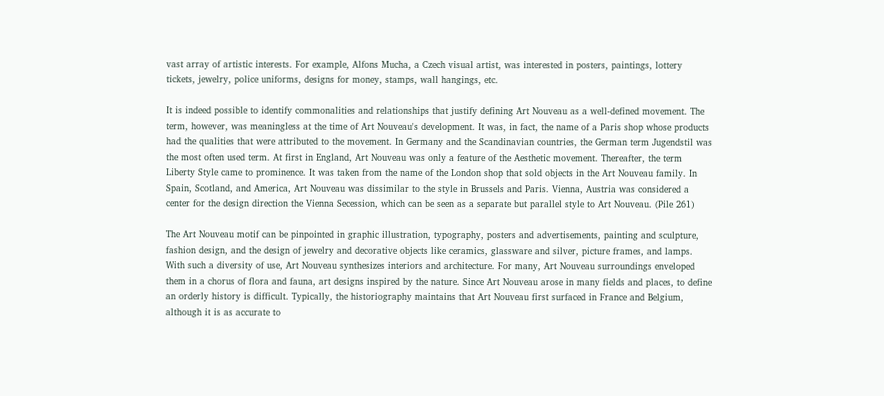vast array of artistic interests. For example, Alfons Mucha, a Czech visual artist, was interested in posters, paintings, lottery tickets, jewelry, police uniforms, designs for money, stamps, wall hangings, etc.

It is indeed possible to identify commonalities and relationships that justify defining Art Nouveau as a well-defined movement. The term, however, was meaningless at the time of Art Nouveau's development. It was, in fact, the name of a Paris shop whose products had the qualities that were attributed to the movement. In Germany and the Scandinavian countries, the German term Jugendstil was the most often used term. At first in England, Art Nouveau was only a feature of the Aesthetic movement. Thereafter, the term Liberty Style came to prominence. It was taken from the name of the London shop that sold objects in the Art Nouveau family. In Spain, Scotland, and America, Art Nouveau was dissimilar to the style in Brussels and Paris. Vienna, Austria was considered a center for the design direction the Vienna Secession, which can be seen as a separate but parallel style to Art Nouveau. (Pile 261)

The Art Nouveau motif can be pinpointed in graphic illustration, typography, posters and advertisements, painting and sculpture, fashion design, and the design of jewelry and decorative objects like ceramics, glassware and silver, picture frames, and lamps. With such a diversity of use, Art Nouveau synthesizes interiors and architecture. For many, Art Nouveau surroundings enveloped them in a chorus of flora and fauna, art designs inspired by the nature. Since Art Nouveau arose in many fields and places, to define an orderly history is difficult. Typically, the historiography maintains that Art Nouveau first surfaced in France and Belgium, although it is as accurate to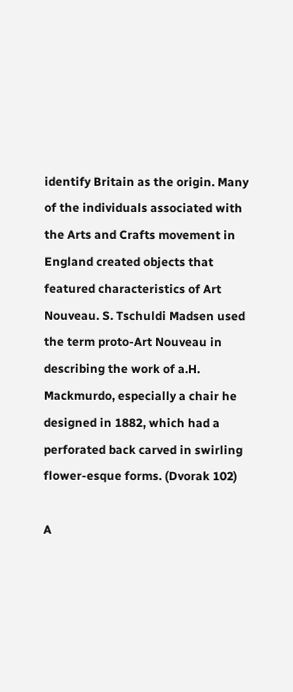identify Britain as the origin. Many of the individuals associated with the Arts and Crafts movement in England created objects that featured characteristics of Art Nouveau. S. Tschuldi Madsen used the term proto-Art Nouveau in describing the work of a.H. Mackmurdo, especially a chair he designed in 1882, which had a perforated back carved in swirling flower-esque forms. (Dvorak 102)

A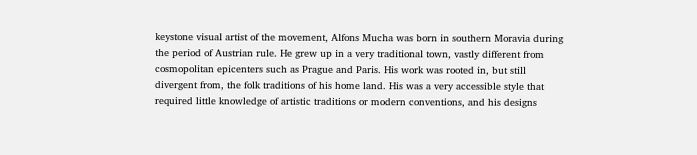keystone visual artist of the movement, Alfons Mucha was born in southern Moravia during the period of Austrian rule. He grew up in a very traditional town, vastly different from cosmopolitan epicenters such as Prague and Paris. His work was rooted in, but still divergent from, the folk traditions of his home land. His was a very accessible style that required little knowledge of artistic traditions or modern conventions, and his designs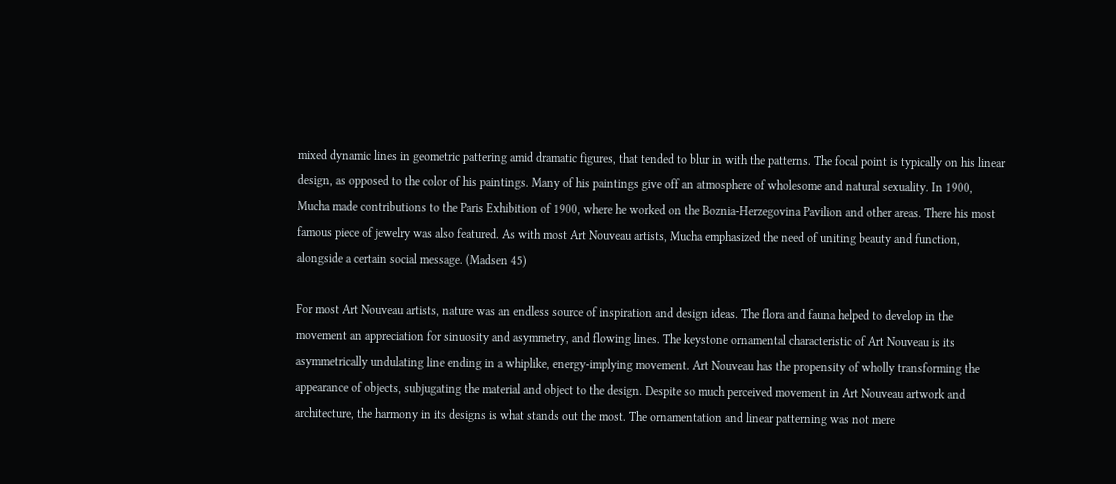mixed dynamic lines in geometric pattering amid dramatic figures, that tended to blur in with the patterns. The focal point is typically on his linear design, as opposed to the color of his paintings. Many of his paintings give off an atmosphere of wholesome and natural sexuality. In 1900, Mucha made contributions to the Paris Exhibition of 1900, where he worked on the Boznia-Herzegovina Pavilion and other areas. There his most famous piece of jewelry was also featured. As with most Art Nouveau artists, Mucha emphasized the need of uniting beauty and function, alongside a certain social message. (Madsen 45)

For most Art Nouveau artists, nature was an endless source of inspiration and design ideas. The flora and fauna helped to develop in the movement an appreciation for sinuosity and asymmetry, and flowing lines. The keystone ornamental characteristic of Art Nouveau is its asymmetrically undulating line ending in a whiplike, energy-implying movement. Art Nouveau has the propensity of wholly transforming the appearance of objects, subjugating the material and object to the design. Despite so much perceived movement in Art Nouveau artwork and architecture, the harmony in its designs is what stands out the most. The ornamentation and linear patterning was not mere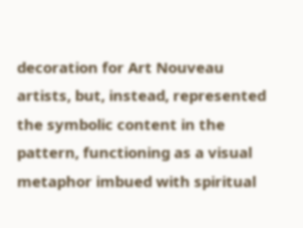decoration for Art Nouveau artists, but, instead, represented the symbolic content in the pattern, functioning as a visual metaphor imbued with spiritual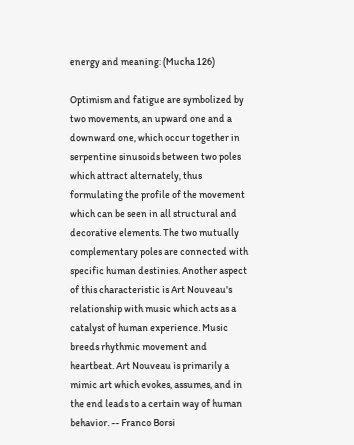energy and meaning: (Mucha 126)

Optimism and fatigue are symbolized by two movements, an upward one and a downward one, which occur together in serpentine sinusoids between two poles which attract alternately, thus formulating the profile of the movement which can be seen in all structural and decorative elements. The two mutually complementary poles are connected with specific human destinies. Another aspect of this characteristic is Art Nouveau's relationship with music which acts as a catalyst of human experience. Music breeds rhythmic movement and heartbeat. Art Nouveau is primarily a mimic art which evokes, assumes, and in the end leads to a certain way of human behavior. -- Franco Borsi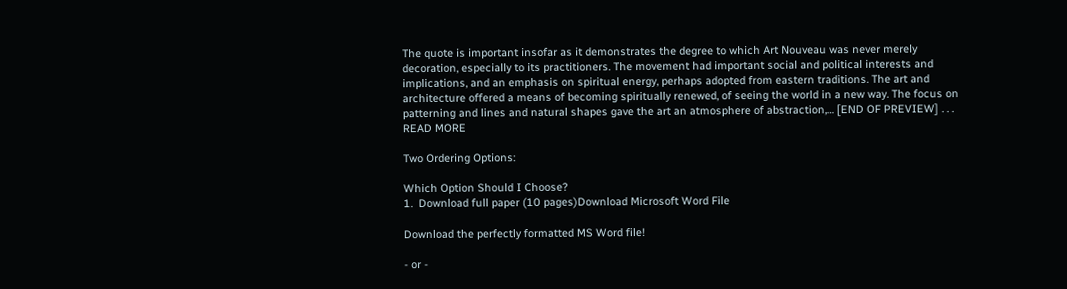The quote is important insofar as it demonstrates the degree to which Art Nouveau was never merely decoration, especially to its practitioners. The movement had important social and political interests and implications, and an emphasis on spiritual energy, perhaps adopted from eastern traditions. The art and architecture offered a means of becoming spiritually renewed, of seeing the world in a new way. The focus on patterning and lines and natural shapes gave the art an atmosphere of abstraction,… [END OF PREVIEW] . . . READ MORE

Two Ordering Options:

Which Option Should I Choose?
1.  Download full paper (10 pages)Download Microsoft Word File

Download the perfectly formatted MS Word file!

- or -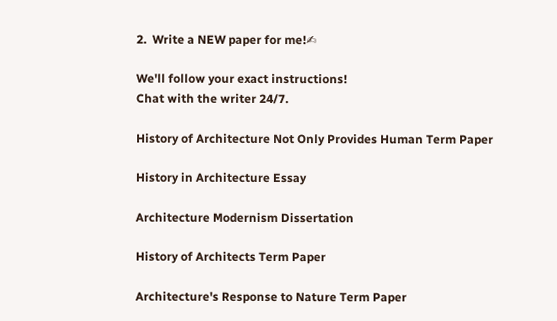2.  Write a NEW paper for me!✍

We'll follow your exact instructions!
Chat with the writer 24/7.

History of Architecture Not Only Provides Human Term Paper

History in Architecture Essay

Architecture Modernism Dissertation

History of Architects Term Paper

Architecture's Response to Nature Term Paper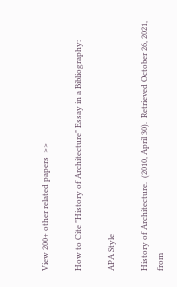View 200+ other related papers  >>

How to Cite "History of Architecture" Essay in a Bibliography:

APA Style

History of Architecture.  (2010, April 30).  Retrieved October 26, 2021, from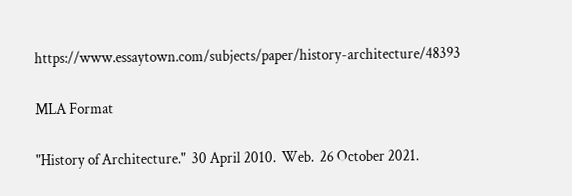https://www.essaytown.com/subjects/paper/history-architecture/48393

MLA Format

"History of Architecture."  30 April 2010.  Web.  26 October 2021.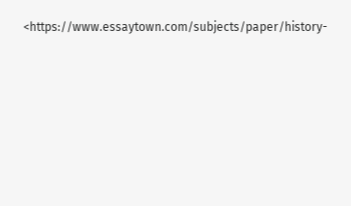<https://www.essaytown.com/subjects/paper/history-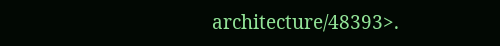architecture/48393>.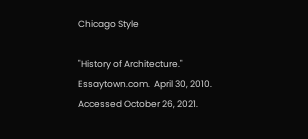Chicago Style

"History of Architecture."  Essaytown.com.  April 30, 2010.  Accessed October 26, 2021.